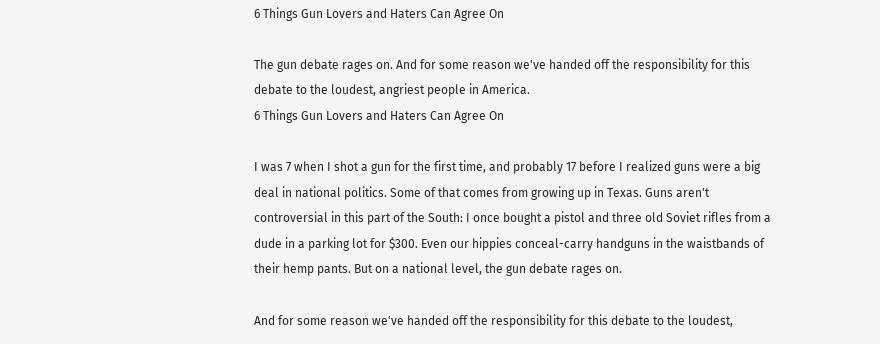6 Things Gun Lovers and Haters Can Agree On

The gun debate rages on. And for some reason we've handed off the responsibility for this debate to the loudest, angriest people in America.
6 Things Gun Lovers and Haters Can Agree On

I was 7 when I shot a gun for the first time, and probably 17 before I realized guns were a big deal in national politics. Some of that comes from growing up in Texas. Guns aren't controversial in this part of the South: I once bought a pistol and three old Soviet rifles from a dude in a parking lot for $300. Even our hippies conceal-carry handguns in the waistbands of their hemp pants. But on a national level, the gun debate rages on.

And for some reason we've handed off the responsibility for this debate to the loudest,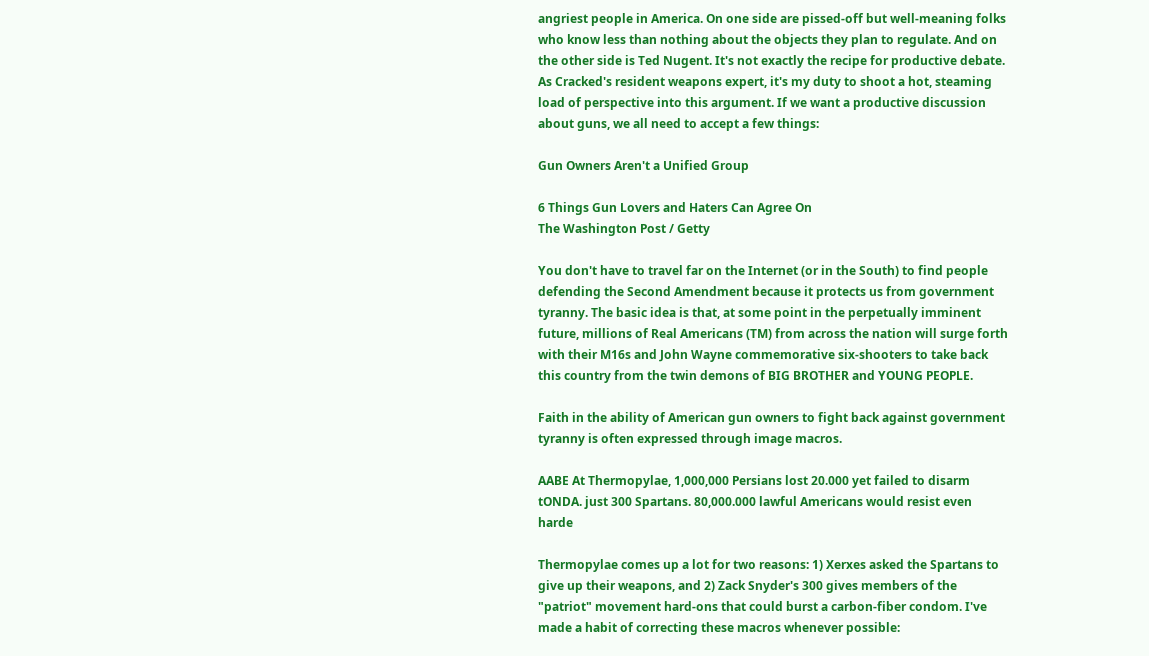angriest people in America. On one side are pissed-off but well-meaning folks who know less than nothing about the objects they plan to regulate. And on the other side is Ted Nugent. It's not exactly the recipe for productive debate. As Cracked's resident weapons expert, it's my duty to shoot a hot, steaming load of perspective into this argument. If we want a productive discussion about guns, we all need to accept a few things:

Gun Owners Aren't a Unified Group

6 Things Gun Lovers and Haters Can Agree On
The Washington Post / Getty

You don't have to travel far on the Internet (or in the South) to find people defending the Second Amendment because it protects us from government tyranny. The basic idea is that, at some point in the perpetually imminent future, millions of Real Americans (TM) from across the nation will surge forth with their M16s and John Wayne commemorative six-shooters to take back this country from the twin demons of BIG BROTHER and YOUNG PEOPLE.

Faith in the ability of American gun owners to fight back against government tyranny is often expressed through image macros.

AABE At Thermopylae, 1,000,000 Persians lost 20.000 yet failed to disarm tONDA. just 300 Spartans. 80,000.000 lawful Americans would resist even harde

Thermopylae comes up a lot for two reasons: 1) Xerxes asked the Spartans to give up their weapons, and 2) Zack Snyder's 300 gives members of the "patriot" movement hard-ons that could burst a carbon-fiber condom. I've made a habit of correcting these macros whenever possible: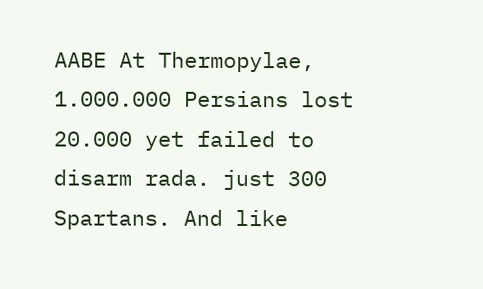AABE At Thermopylae, 1.000.000 Persians lost 20.000 yet failed to disarm rada. just 300 Spartans. And like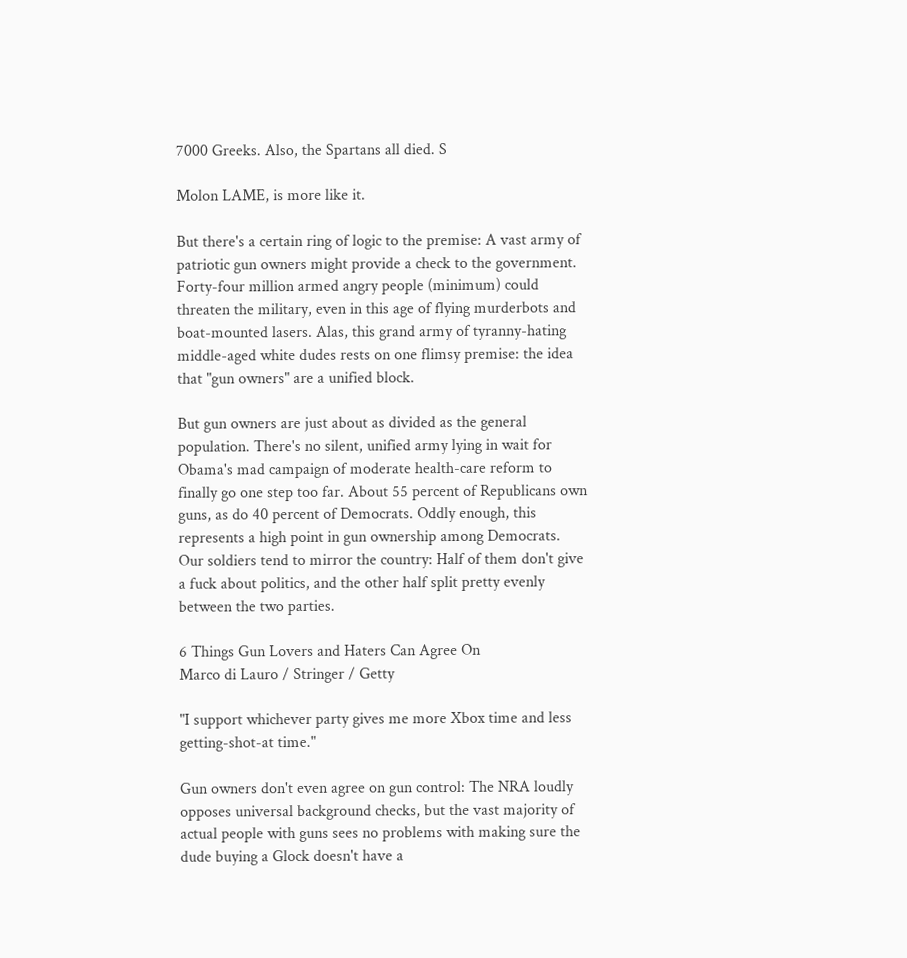7000 Greeks. Also, the Spartans all died. S

Molon LAME, is more like it.

But there's a certain ring of logic to the premise: A vast army of patriotic gun owners might provide a check to the government. Forty-four million armed angry people (minimum) could threaten the military, even in this age of flying murderbots and boat-mounted lasers. Alas, this grand army of tyranny-hating middle-aged white dudes rests on one flimsy premise: the idea that "gun owners" are a unified block.

But gun owners are just about as divided as the general population. There's no silent, unified army lying in wait for Obama's mad campaign of moderate health-care reform to finally go one step too far. About 55 percent of Republicans own guns, as do 40 percent of Democrats. Oddly enough, this represents a high point in gun ownership among Democrats. Our soldiers tend to mirror the country: Half of them don't give a fuck about politics, and the other half split pretty evenly between the two parties.

6 Things Gun Lovers and Haters Can Agree On
Marco di Lauro / Stringer / Getty

"I support whichever party gives me more Xbox time and less getting-shot-at time."

Gun owners don't even agree on gun control: The NRA loudly opposes universal background checks, but the vast majority of actual people with guns sees no problems with making sure the dude buying a Glock doesn't have a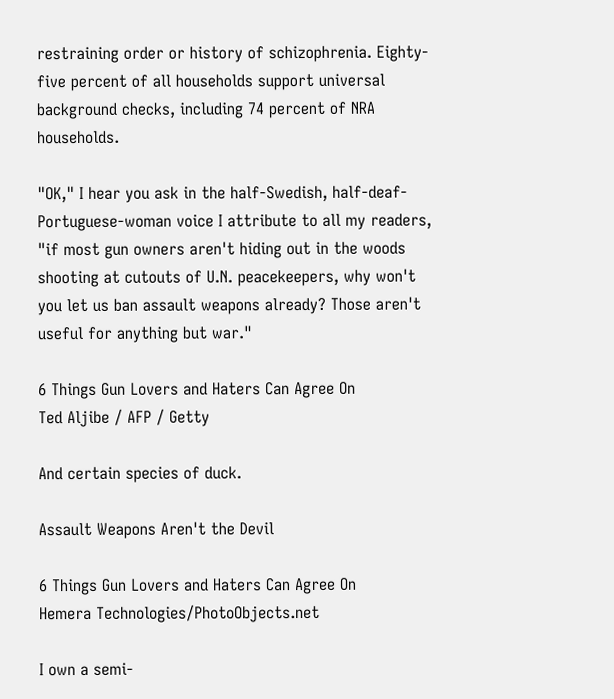restraining order or history of schizophrenia. Eighty-five percent of all households support universal background checks, including 74 percent of NRA households.

"OK," I hear you ask in the half-Swedish, half-deaf-Portuguese-woman voice I attribute to all my readers, "if most gun owners aren't hiding out in the woods shooting at cutouts of U.N. peacekeepers, why won't you let us ban assault weapons already? Those aren't useful for anything but war."

6 Things Gun Lovers and Haters Can Agree On
Ted Aljibe / AFP / Getty

And certain species of duck.

Assault Weapons Aren't the Devil

6 Things Gun Lovers and Haters Can Agree On
Hemera Technologies/PhotoObjects.net

I own a semi-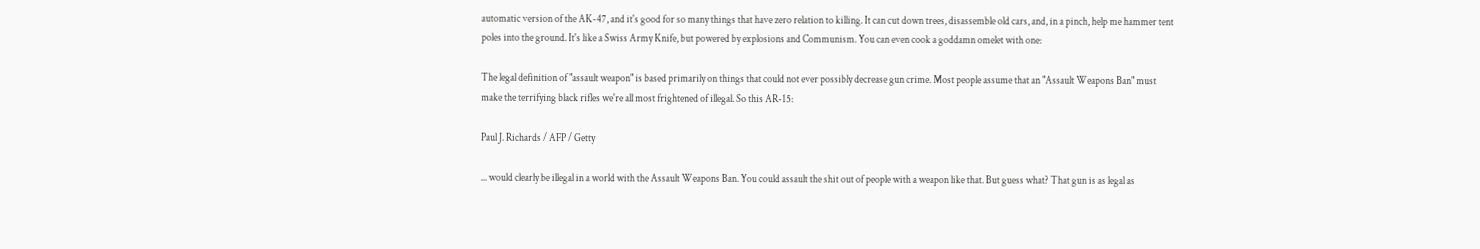automatic version of the AK-47, and it's good for so many things that have zero relation to killing. It can cut down trees, disassemble old cars, and, in a pinch, help me hammer tent poles into the ground. It's like a Swiss Army Knife, but powered by explosions and Communism. You can even cook a goddamn omelet with one:

The legal definition of "assault weapon" is based primarily on things that could not ever possibly decrease gun crime. Most people assume that an "Assault Weapons Ban" must make the terrifying black rifles we're all most frightened of illegal. So this AR-15:

Paul J. Richards / AFP / Getty

... would clearly be illegal in a world with the Assault Weapons Ban. You could assault the shit out of people with a weapon like that. But guess what? That gun is as legal as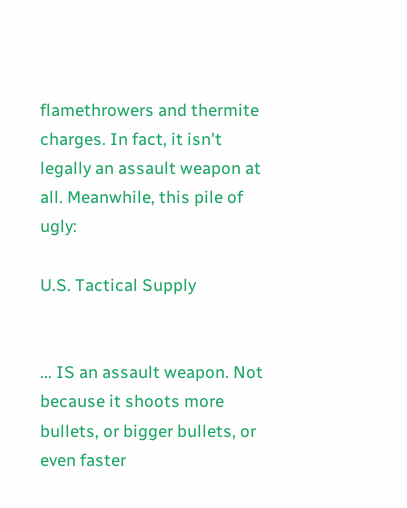flamethrowers and thermite charges. In fact, it isn't legally an assault weapon at all. Meanwhile, this pile of ugly:

U.S. Tactical Supply


... IS an assault weapon. Not because it shoots more bullets, or bigger bullets, or even faster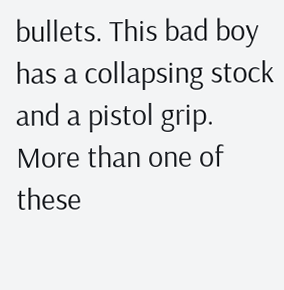bullets. This bad boy has a collapsing stock and a pistol grip. More than one of these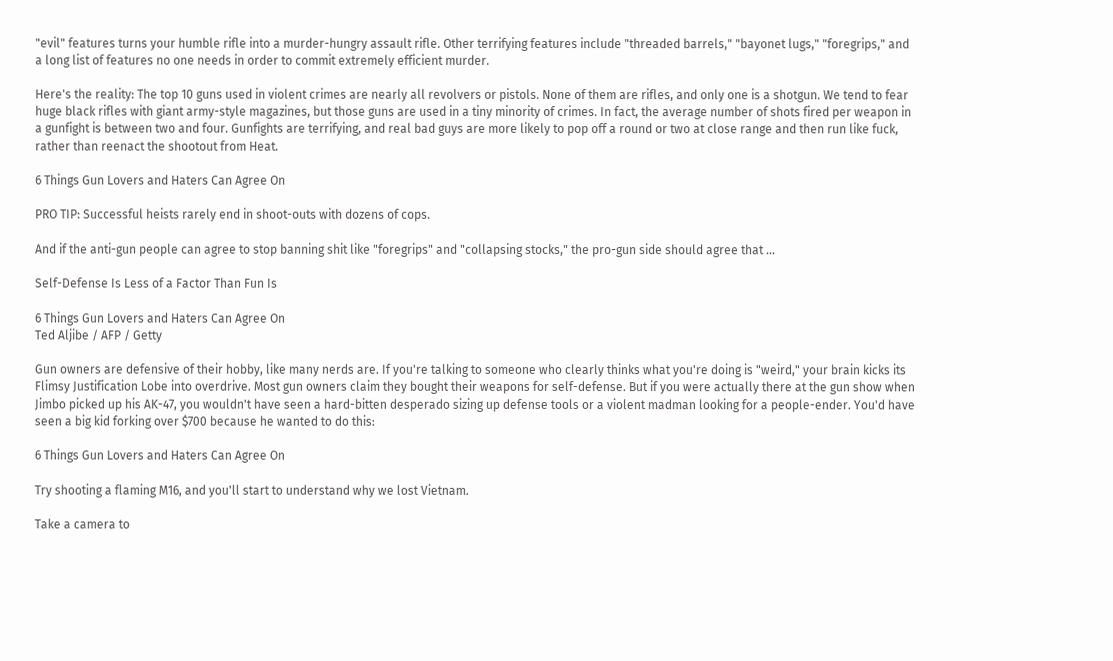"evil" features turns your humble rifle into a murder-hungry assault rifle. Other terrifying features include "threaded barrels," "bayonet lugs," "foregrips," and a long list of features no one needs in order to commit extremely efficient murder.

Here's the reality: The top 10 guns used in violent crimes are nearly all revolvers or pistols. None of them are rifles, and only one is a shotgun. We tend to fear huge black rifles with giant army-style magazines, but those guns are used in a tiny minority of crimes. In fact, the average number of shots fired per weapon in a gunfight is between two and four. Gunfights are terrifying, and real bad guys are more likely to pop off a round or two at close range and then run like fuck, rather than reenact the shootout from Heat.

6 Things Gun Lovers and Haters Can Agree On

PRO TIP: Successful heists rarely end in shoot-outs with dozens of cops.

And if the anti-gun people can agree to stop banning shit like "foregrips" and "collapsing stocks," the pro-gun side should agree that ...

Self-Defense Is Less of a Factor Than Fun Is

6 Things Gun Lovers and Haters Can Agree On
Ted Aljibe / AFP / Getty

Gun owners are defensive of their hobby, like many nerds are. If you're talking to someone who clearly thinks what you're doing is "weird," your brain kicks its Flimsy Justification Lobe into overdrive. Most gun owners claim they bought their weapons for self-defense. But if you were actually there at the gun show when Jimbo picked up his AK-47, you wouldn't have seen a hard-bitten desperado sizing up defense tools or a violent madman looking for a people-ender. You'd have seen a big kid forking over $700 because he wanted to do this:

6 Things Gun Lovers and Haters Can Agree On

Try shooting a flaming M16, and you'll start to understand why we lost Vietnam.

Take a camera to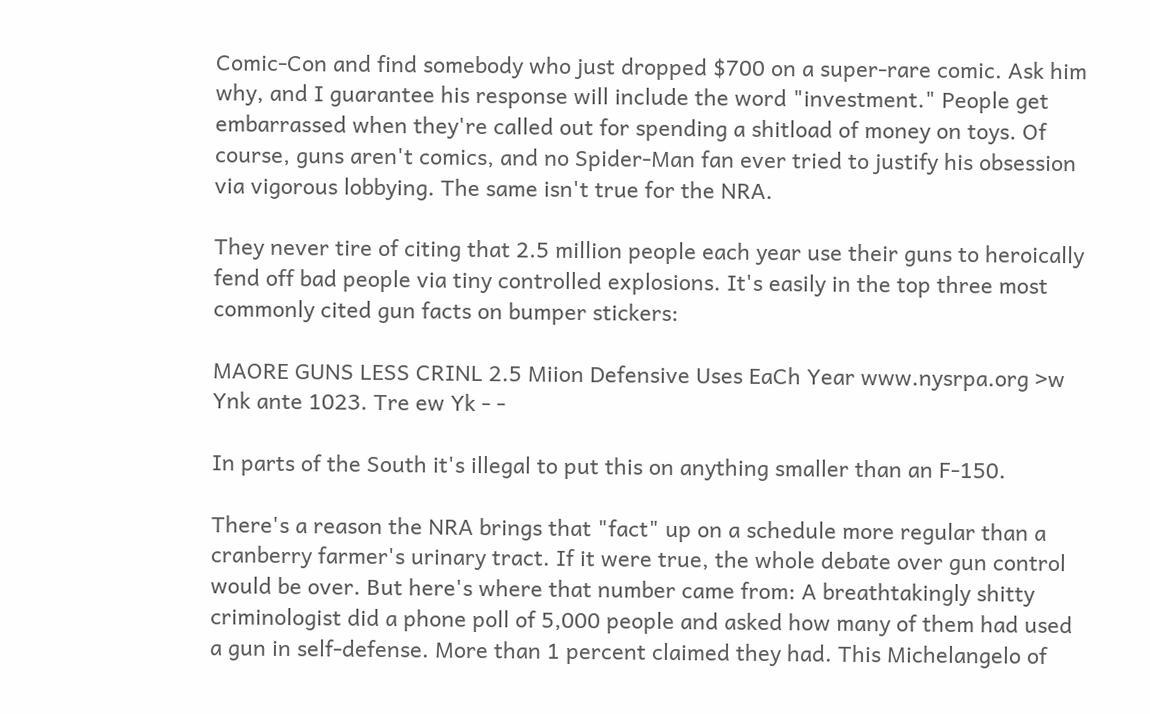Comic-Con and find somebody who just dropped $700 on a super-rare comic. Ask him why, and I guarantee his response will include the word "investment." People get embarrassed when they're called out for spending a shitload of money on toys. Of course, guns aren't comics, and no Spider-Man fan ever tried to justify his obsession via vigorous lobbying. The same isn't true for the NRA.

They never tire of citing that 2.5 million people each year use their guns to heroically fend off bad people via tiny controlled explosions. It's easily in the top three most commonly cited gun facts on bumper stickers:

MAORE GUNS LESS CRINL 2.5 Miion Defensive Uses EaCh Year www.nysrpa.org >w Ynk ante 1023. Tre ew Yk - -

In parts of the South it's illegal to put this on anything smaller than an F-150.

There's a reason the NRA brings that "fact" up on a schedule more regular than a cranberry farmer's urinary tract. If it were true, the whole debate over gun control would be over. But here's where that number came from: A breathtakingly shitty criminologist did a phone poll of 5,000 people and asked how many of them had used a gun in self-defense. More than 1 percent claimed they had. This Michelangelo of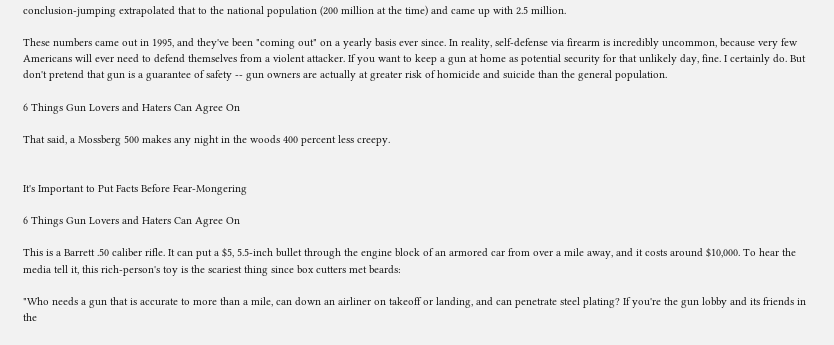conclusion-jumping extrapolated that to the national population (200 million at the time) and came up with 2.5 million.

These numbers came out in 1995, and they've been "coming out" on a yearly basis ever since. In reality, self-defense via firearm is incredibly uncommon, because very few Americans will ever need to defend themselves from a violent attacker. If you want to keep a gun at home as potential security for that unlikely day, fine. I certainly do. But don't pretend that gun is a guarantee of safety -- gun owners are actually at greater risk of homicide and suicide than the general population.

6 Things Gun Lovers and Haters Can Agree On

That said, a Mossberg 500 makes any night in the woods 400 percent less creepy.


It's Important to Put Facts Before Fear-Mongering

6 Things Gun Lovers and Haters Can Agree On

This is a Barrett .50 caliber rifle. It can put a $5, 5.5-inch bullet through the engine block of an armored car from over a mile away, and it costs around $10,000. To hear the media tell it, this rich-person's toy is the scariest thing since box cutters met beards:

"Who needs a gun that is accurate to more than a mile, can down an airliner on takeoff or landing, and can penetrate steel plating? If you're the gun lobby and its friends in the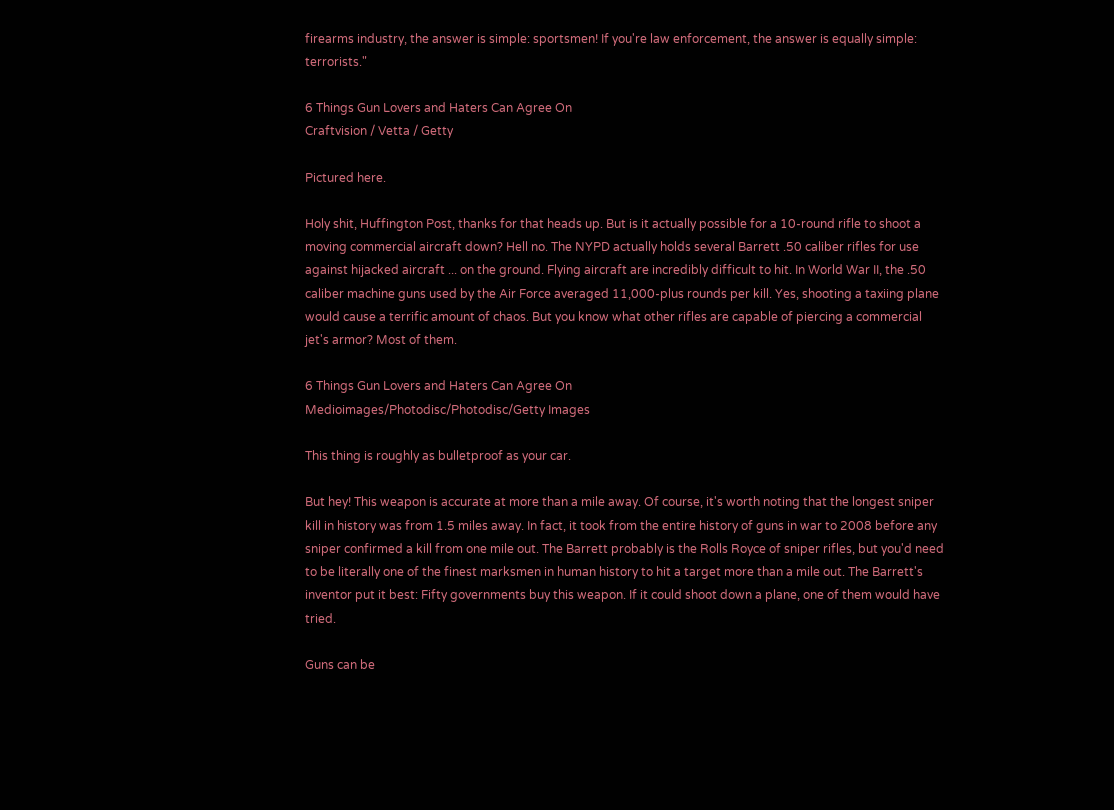firearms industry, the answer is simple: sportsmen! If you're law enforcement, the answer is equally simple: terrorists."

6 Things Gun Lovers and Haters Can Agree On
Craftvision / Vetta / Getty

Pictured here.

Holy shit, Huffington Post, thanks for that heads up. But is it actually possible for a 10-round rifle to shoot a moving commercial aircraft down? Hell no. The NYPD actually holds several Barrett .50 caliber rifles for use against hijacked aircraft ... on the ground. Flying aircraft are incredibly difficult to hit. In World War II, the .50 caliber machine guns used by the Air Force averaged 11,000-plus rounds per kill. Yes, shooting a taxiing plane would cause a terrific amount of chaos. But you know what other rifles are capable of piercing a commercial jet's armor? Most of them.

6 Things Gun Lovers and Haters Can Agree On
Medioimages/Photodisc/Photodisc/Getty Images

This thing is roughly as bulletproof as your car.

But hey! This weapon is accurate at more than a mile away. Of course, it's worth noting that the longest sniper kill in history was from 1.5 miles away. In fact, it took from the entire history of guns in war to 2008 before any sniper confirmed a kill from one mile out. The Barrett probably is the Rolls Royce of sniper rifles, but you'd need to be literally one of the finest marksmen in human history to hit a target more than a mile out. The Barrett's inventor put it best: Fifty governments buy this weapon. If it could shoot down a plane, one of them would have tried.

Guns can be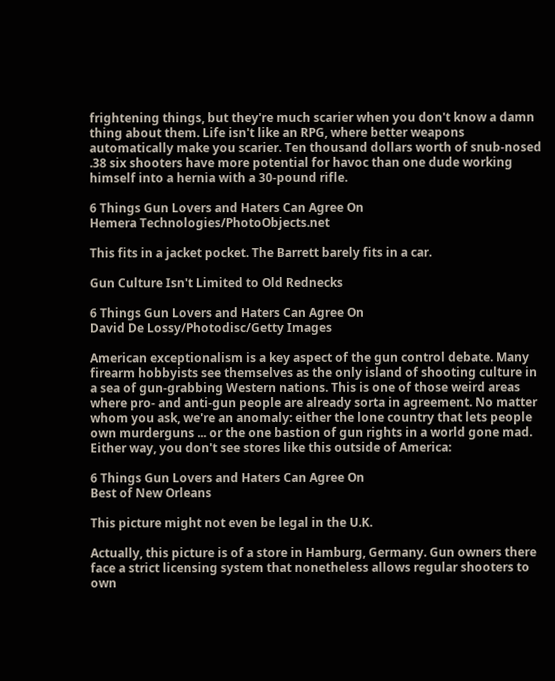frightening things, but they're much scarier when you don't know a damn thing about them. Life isn't like an RPG, where better weapons automatically make you scarier. Ten thousand dollars worth of snub-nosed .38 six shooters have more potential for havoc than one dude working himself into a hernia with a 30-pound rifle.

6 Things Gun Lovers and Haters Can Agree On
Hemera Technologies/PhotoObjects.net

This fits in a jacket pocket. The Barrett barely fits in a car.

Gun Culture Isn't Limited to Old Rednecks

6 Things Gun Lovers and Haters Can Agree On
David De Lossy/Photodisc/Getty Images

American exceptionalism is a key aspect of the gun control debate. Many firearm hobbyists see themselves as the only island of shooting culture in a sea of gun-grabbing Western nations. This is one of those weird areas where pro- and anti-gun people are already sorta in agreement. No matter whom you ask, we're an anomaly: either the lone country that lets people own murderguns ... or the one bastion of gun rights in a world gone mad. Either way, you don't see stores like this outside of America:

6 Things Gun Lovers and Haters Can Agree On
Best of New Orleans

This picture might not even be legal in the U.K.

Actually, this picture is of a store in Hamburg, Germany. Gun owners there face a strict licensing system that nonetheless allows regular shooters to own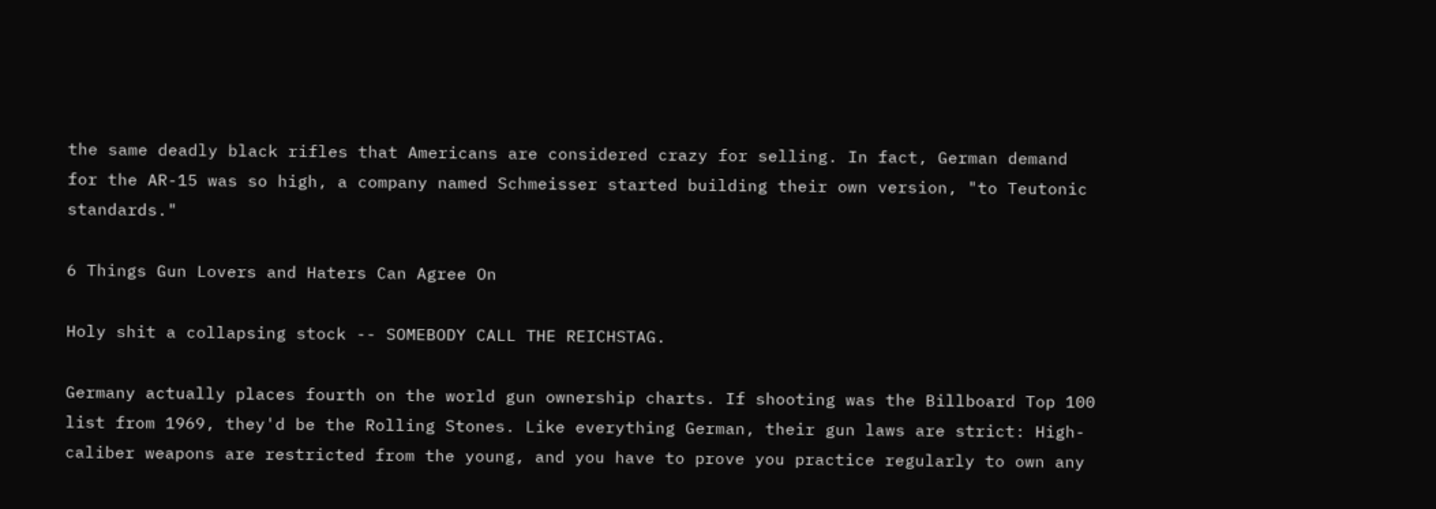the same deadly black rifles that Americans are considered crazy for selling. In fact, German demand for the AR-15 was so high, a company named Schmeisser started building their own version, "to Teutonic standards."

6 Things Gun Lovers and Haters Can Agree On

Holy shit a collapsing stock -- SOMEBODY CALL THE REICHSTAG.

Germany actually places fourth on the world gun ownership charts. If shooting was the Billboard Top 100 list from 1969, they'd be the Rolling Stones. Like everything German, their gun laws are strict: High-caliber weapons are restricted from the young, and you have to prove you practice regularly to own any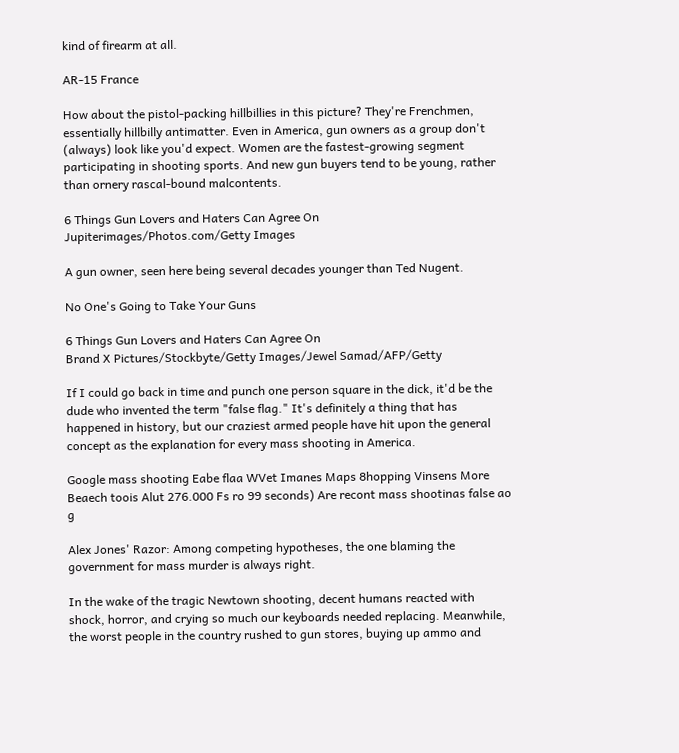kind of firearm at all.

AR-15 France

How about the pistol-packing hillbillies in this picture? They're Frenchmen, essentially hillbilly antimatter. Even in America, gun owners as a group don't (always) look like you'd expect. Women are the fastest-growing segment participating in shooting sports. And new gun buyers tend to be young, rather than ornery rascal-bound malcontents.

6 Things Gun Lovers and Haters Can Agree On
Jupiterimages/Photos.com/Getty Images

A gun owner, seen here being several decades younger than Ted Nugent.

No One's Going to Take Your Guns

6 Things Gun Lovers and Haters Can Agree On
Brand X Pictures/Stockbyte/Getty Images/Jewel Samad/AFP/Getty

If I could go back in time and punch one person square in the dick, it'd be the dude who invented the term "false flag." It's definitely a thing that has happened in history, but our craziest armed people have hit upon the general concept as the explanation for every mass shooting in America.

Google mass shooting Eabe flaa WVet Imanes Maps 8hopping Vinsens More Beaech toois Alut 276.000 Fs ro 99 seconds) Are recont mass shootinas false ao g

Alex Jones' Razor: Among competing hypotheses, the one blaming the government for mass murder is always right.

In the wake of the tragic Newtown shooting, decent humans reacted with shock, horror, and crying so much our keyboards needed replacing. Meanwhile, the worst people in the country rushed to gun stores, buying up ammo and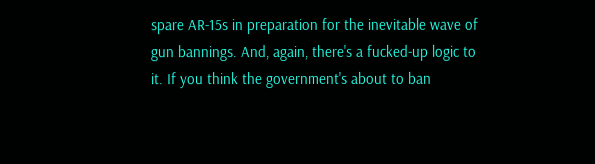spare AR-15s in preparation for the inevitable wave of gun bannings. And, again, there's a fucked-up logic to it. If you think the government's about to ban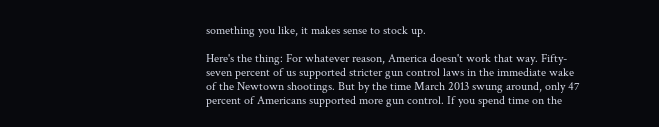something you like, it makes sense to stock up.

Here's the thing: For whatever reason, America doesn't work that way. Fifty-seven percent of us supported stricter gun control laws in the immediate wake of the Newtown shootings. But by the time March 2013 swung around, only 47 percent of Americans supported more gun control. If you spend time on the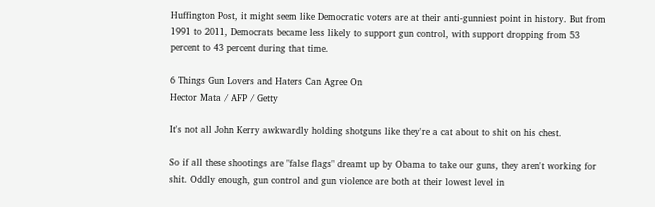Huffington Post, it might seem like Democratic voters are at their anti-gunniest point in history. But from 1991 to 2011, Democrats became less likely to support gun control, with support dropping from 53 percent to 43 percent during that time.

6 Things Gun Lovers and Haters Can Agree On
Hector Mata / AFP / Getty

It's not all John Kerry awkwardly holding shotguns like they're a cat about to shit on his chest.

So if all these shootings are "false flags" dreamt up by Obama to take our guns, they aren't working for shit. Oddly enough, gun control and gun violence are both at their lowest level in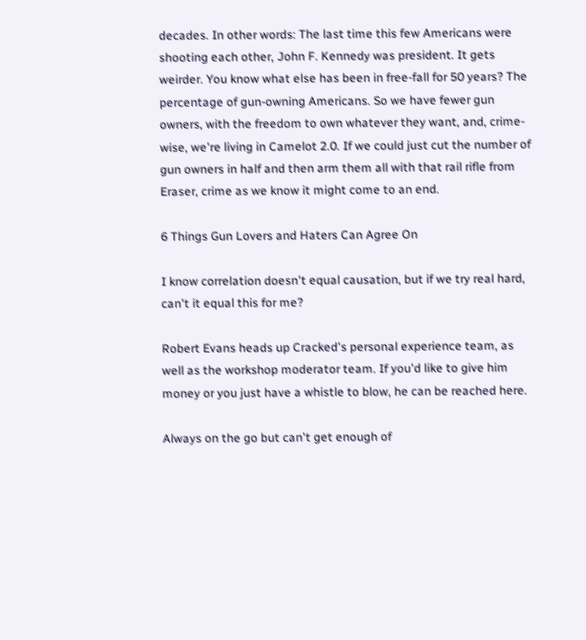decades. In other words: The last time this few Americans were shooting each other, John F. Kennedy was president. It gets weirder. You know what else has been in free-fall for 50 years? The percentage of gun-owning Americans. So we have fewer gun owners, with the freedom to own whatever they want, and, crime-wise, we're living in Camelot 2.0. If we could just cut the number of gun owners in half and then arm them all with that rail rifle from Eraser, crime as we know it might come to an end.

6 Things Gun Lovers and Haters Can Agree On

I know correlation doesn't equal causation, but if we try real hard, can't it equal this for me?

Robert Evans heads up Cracked's personal experience team, as well as the workshop moderator team. If you'd like to give him money or you just have a whistle to blow, he can be reached here.

Always on the go but can't get enough of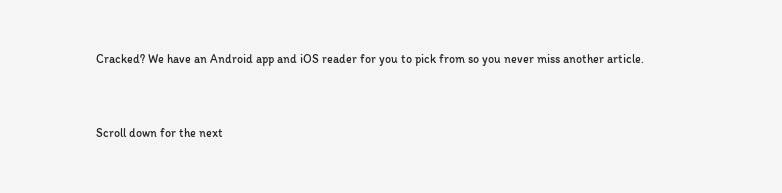Cracked? We have an Android app and iOS reader for you to pick from so you never miss another article.


Scroll down for the next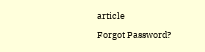article
Forgot Password?